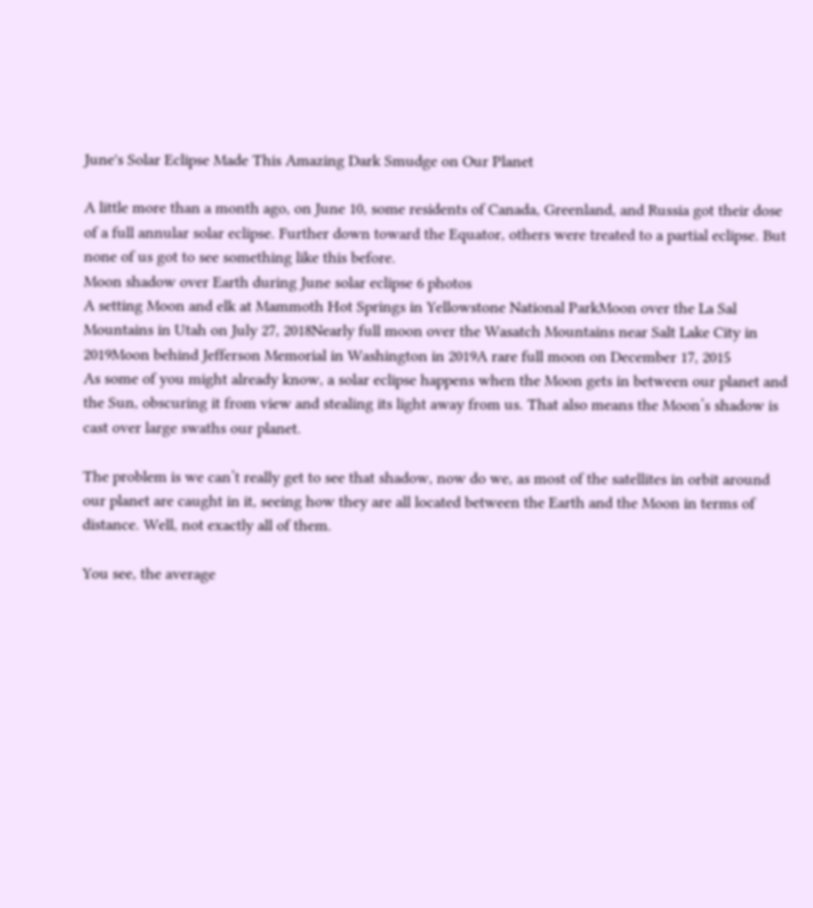June's Solar Eclipse Made This Amazing Dark Smudge on Our Planet

A little more than a month ago, on June 10, some residents of Canada, Greenland, and Russia got their dose of a full annular solar eclipse. Further down toward the Equator, others were treated to a partial eclipse. But none of us got to see something like this before.
Moon shadow over Earth during June solar eclipse 6 photos
A setting Moon and elk at Mammoth Hot Springs in Yellowstone National ParkMoon over the La Sal Mountains in Utah on July 27, 2018Nearly full moon over the Wasatch Mountains near Salt Lake City in 2019Moon behind Jefferson Memorial in Washington in 2019A rare full moon on December 17, 2015
As some of you might already know, a solar eclipse happens when the Moon gets in between our planet and the Sun, obscuring it from view and stealing its light away from us. That also means the Moon’s shadow is cast over large swaths our planet.

The problem is we can’t really get to see that shadow, now do we, as most of the satellites in orbit around our planet are caught in it, seeing how they are all located between the Earth and the Moon in terms of distance. Well, not exactly all of them.

You see, the average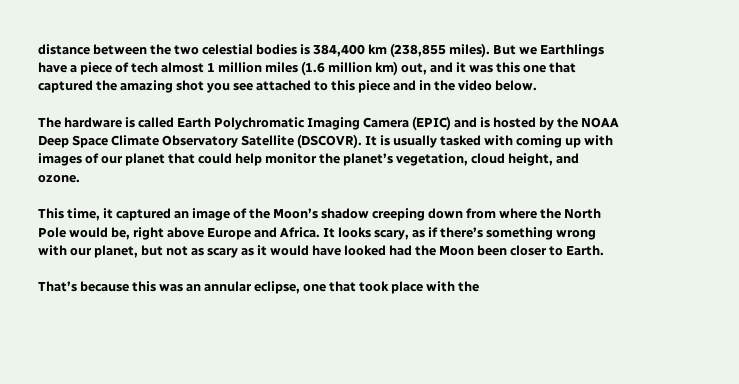distance between the two celestial bodies is 384,400 km (238,855 miles). But we Earthlings have a piece of tech almost 1 million miles (1.6 million km) out, and it was this one that captured the amazing shot you see attached to this piece and in the video below.

The hardware is called Earth Polychromatic Imaging Camera (EPIC) and is hosted by the NOAA Deep Space Climate Observatory Satellite (DSCOVR). It is usually tasked with coming up with images of our planet that could help monitor the planet’s vegetation, cloud height, and ozone.

This time, it captured an image of the Moon’s shadow creeping down from where the North Pole would be, right above Europe and Africa. It looks scary, as if there’s something wrong with our planet, but not as scary as it would have looked had the Moon been closer to Earth.

That’s because this was an annular eclipse, one that took place with the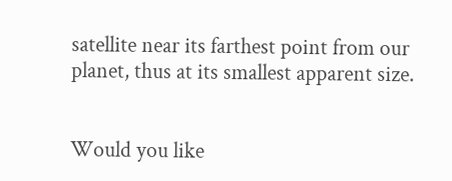satellite near its farthest point from our planet, thus at its smallest apparent size.


Would you like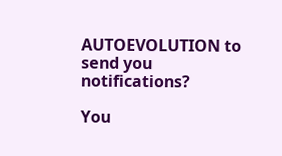AUTOEVOLUTION to send you notifications?

You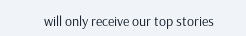will only receive our top stories